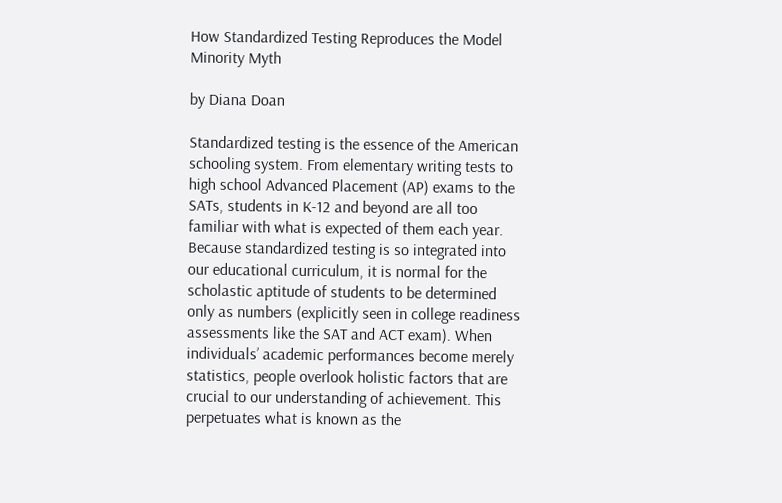How Standardized Testing Reproduces the Model Minority Myth

by Diana Doan

Standardized testing is the essence of the American schooling system. From elementary writing tests to high school Advanced Placement (AP) exams to the SATs, students in K-12 and beyond are all too familiar with what is expected of them each year. Because standardized testing is so integrated into our educational curriculum, it is normal for the scholastic aptitude of students to be determined only as numbers (explicitly seen in college readiness assessments like the SAT and ACT exam). When individuals’ academic performances become merely statistics, people overlook holistic factors that are crucial to our understanding of achievement. This perpetuates what is known as the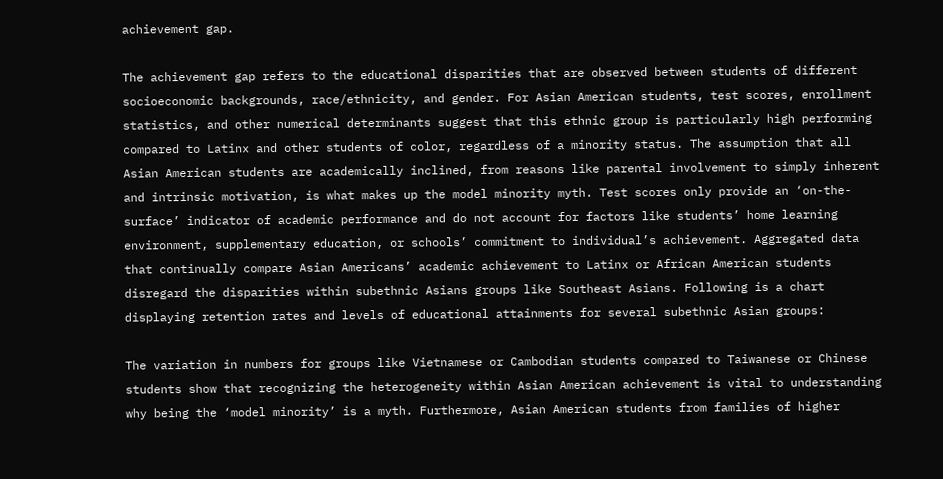achievement gap.

The achievement gap refers to the educational disparities that are observed between students of different socioeconomic backgrounds, race/ethnicity, and gender. For Asian American students, test scores, enrollment statistics, and other numerical determinants suggest that this ethnic group is particularly high performing compared to Latinx and other students of color, regardless of a minority status. The assumption that all Asian American students are academically inclined, from reasons like parental involvement to simply inherent and intrinsic motivation, is what makes up the model minority myth. Test scores only provide an ‘on-the-surface’ indicator of academic performance and do not account for factors like students’ home learning environment, supplementary education, or schools’ commitment to individual’s achievement. Aggregated data that continually compare Asian Americans’ academic achievement to Latinx or African American students disregard the disparities within subethnic Asians groups like Southeast Asians. Following is a chart displaying retention rates and levels of educational attainments for several subethnic Asian groups:

The variation in numbers for groups like Vietnamese or Cambodian students compared to Taiwanese or Chinese students show that recognizing the heterogeneity within Asian American achievement is vital to understanding why being the ‘model minority’ is a myth. Furthermore, Asian American students from families of higher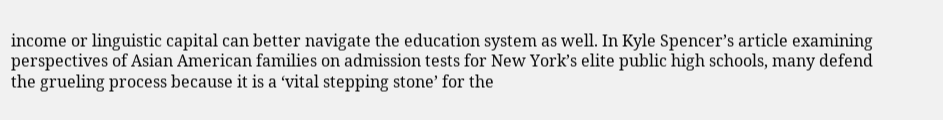income or linguistic capital can better navigate the education system as well. In Kyle Spencer’s article examining perspectives of Asian American families on admission tests for New York’s elite public high schools, many defend the grueling process because it is a ‘vital stepping stone’ for the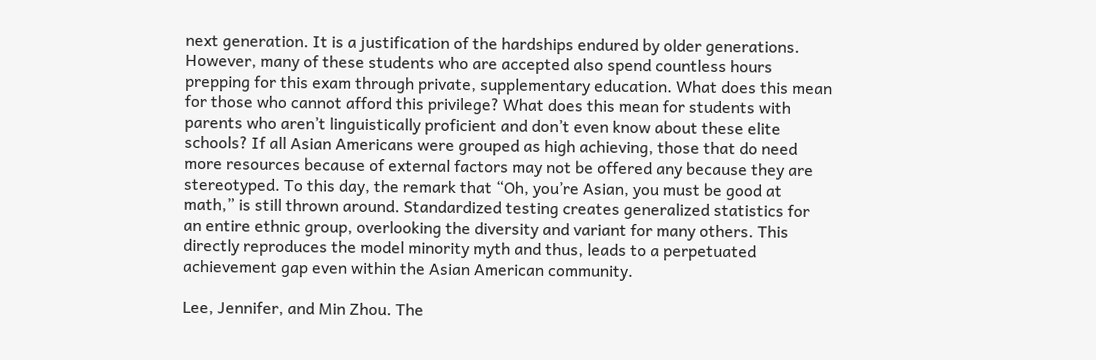next generation. It is a justification of the hardships endured by older generations. However, many of these students who are accepted also spend countless hours prepping for this exam through private, supplementary education. What does this mean for those who cannot afford this privilege? What does this mean for students with parents who aren’t linguistically proficient and don’t even know about these elite schools? If all Asian Americans were grouped as high achieving, those that do need more resources because of external factors may not be offered any because they are stereotyped. To this day, the remark that “Oh, you’re Asian, you must be good at math,” is still thrown around. Standardized testing creates generalized statistics for an entire ethnic group, overlooking the diversity and variant for many others. This directly reproduces the model minority myth and thus, leads to a perpetuated achievement gap even within the Asian American community.

Lee, Jennifer, and Min Zhou. The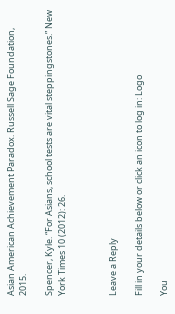Asian American Achievement Paradox. Russell Sage Foundation, 2015.

Spencer, Kyle. “For Asians, school tests are vital steppingstones.” New York Times 10 (2012): 26.



Leave a Reply

Fill in your details below or click an icon to log in: Logo

You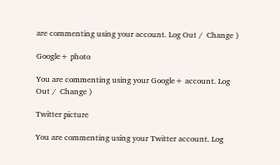are commenting using your account. Log Out /  Change )

Google+ photo

You are commenting using your Google+ account. Log Out /  Change )

Twitter picture

You are commenting using your Twitter account. Log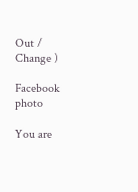Out /  Change )

Facebook photo

You are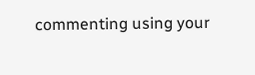commenting using your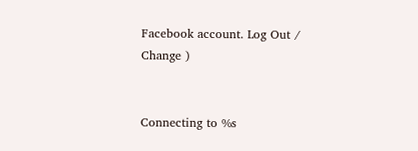Facebook account. Log Out /  Change )


Connecting to %s